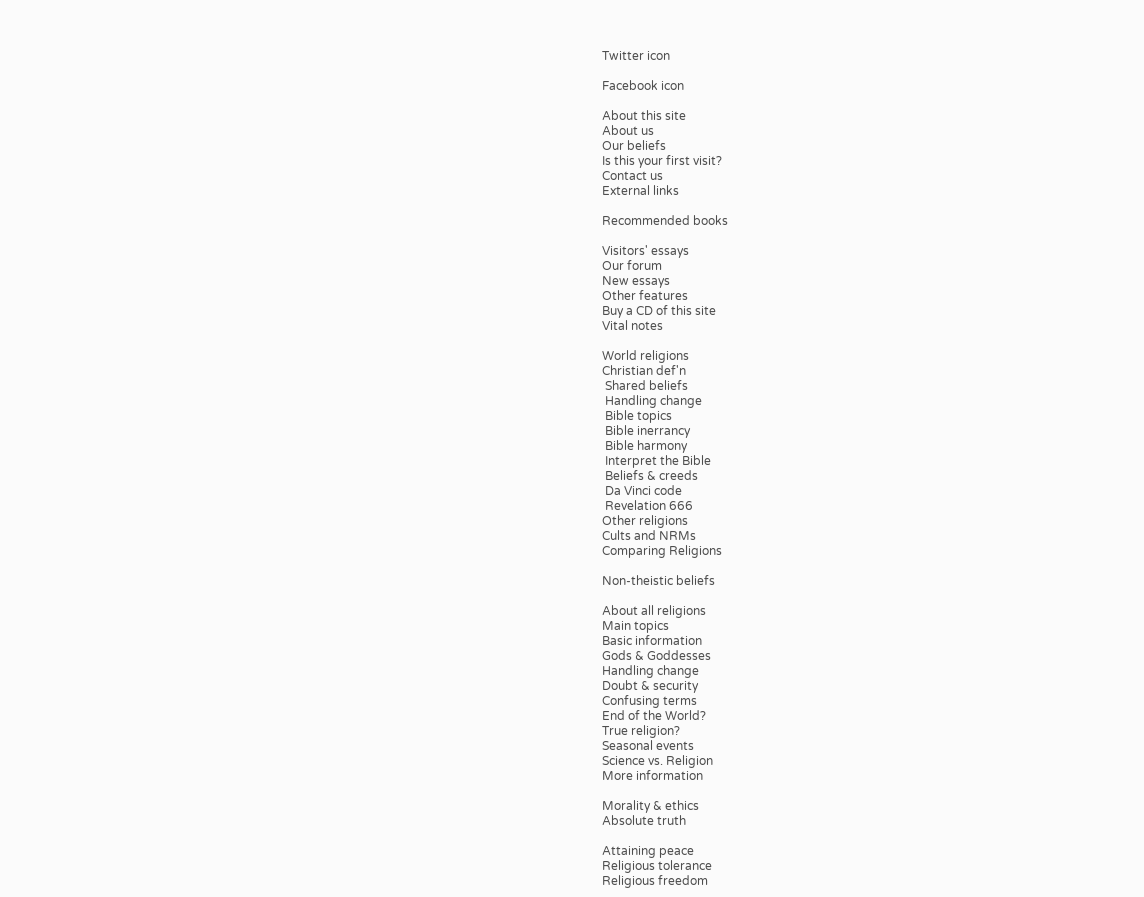Twitter icon

Facebook icon

About this site
About us
Our beliefs
Is this your first visit?
Contact us
External links

Recommended books

Visitors' essays
Our forum
New essays
Other features
Buy a CD of this site
Vital notes

World religions
Christian def'n
 Shared beliefs
 Handling change
 Bible topics
 Bible inerrancy
 Bible harmony
 Interpret the Bible
 Beliefs & creeds
 Da Vinci code
 Revelation 666
Other religions
Cults and NRMs
Comparing Religions

Non-theistic beliefs

About all religions
Main topics
Basic information
Gods & Goddesses
Handling change
Doubt & security
Confusing terms
End of the World?
True religion?
Seasonal events
Science vs. Religion
More information

Morality & ethics
Absolute truth

Attaining peace
Religious tolerance
Religious freedom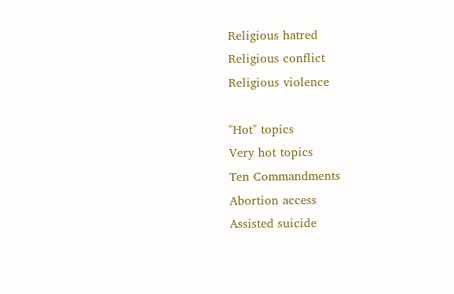Religious hatred
Religious conflict
Religious violence

"Hot" topics
Very hot topics
Ten Commandments
Abortion access
Assisted suicide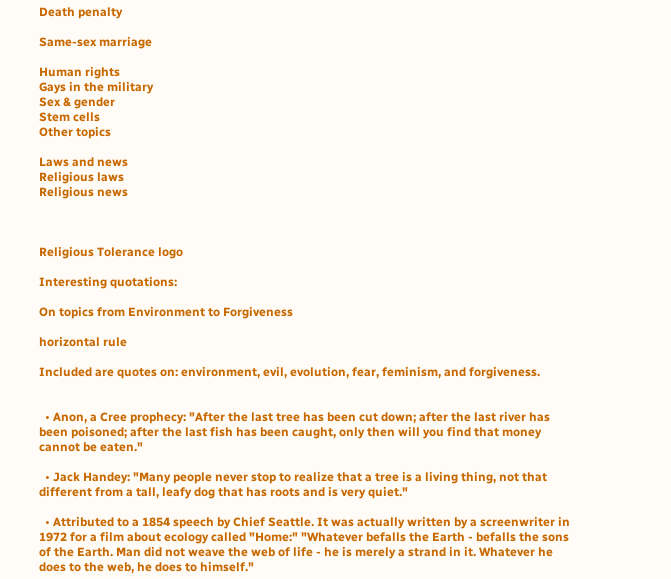Death penalty

Same-sex marriage

Human rights
Gays in the military
Sex & gender
Stem cells
Other topics

Laws and news
Religious laws
Religious news



Religious Tolerance logo

Interesting quotations:

On topics from Environment to Forgiveness

horizontal rule

Included are quotes on: environment, evil, evolution, fear, feminism, and forgiveness.


  • Anon, a Cree prophecy: "After the last tree has been cut down; after the last river has been poisoned; after the last fish has been caught, only then will you find that money cannot be eaten."

  • Jack Handey: "Many people never stop to realize that a tree is a living thing, not that different from a tall, leafy dog that has roots and is very quiet."

  • Attributed to a 1854 speech by Chief Seattle. It was actually written by a screenwriter in 1972 for a film about ecology called "Home:" "Whatever befalls the Earth - befalls the sons of the Earth. Man did not weave the web of life - he is merely a strand in it. Whatever he does to the web, he does to himself."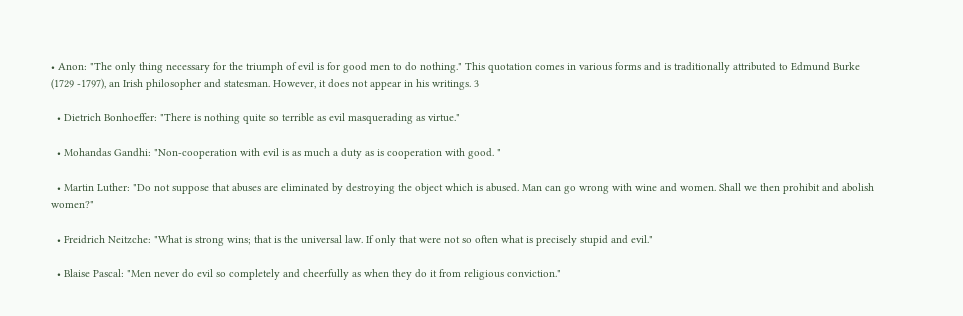• Anon: "The only thing necessary for the triumph of evil is for good men to do nothing." This quotation comes in various forms and is traditionally attributed to Edmund Burke (1729 -1797), an Irish philosopher and statesman. However, it does not appear in his writings. 3

  • Dietrich Bonhoeffer: "There is nothing quite so terrible as evil masquerading as virtue."

  • Mohandas Gandhi: "Non-cooperation with evil is as much a duty as is cooperation with good. "

  • Martin Luther: "Do not suppose that abuses are eliminated by destroying the object which is abused. Man can go wrong with wine and women. Shall we then prohibit and abolish women?"

  • Freidrich Neitzche: "What is strong wins; that is the universal law. If only that were not so often what is precisely stupid and evil."

  • Blaise Pascal: "Men never do evil so completely and cheerfully as when they do it from religious conviction."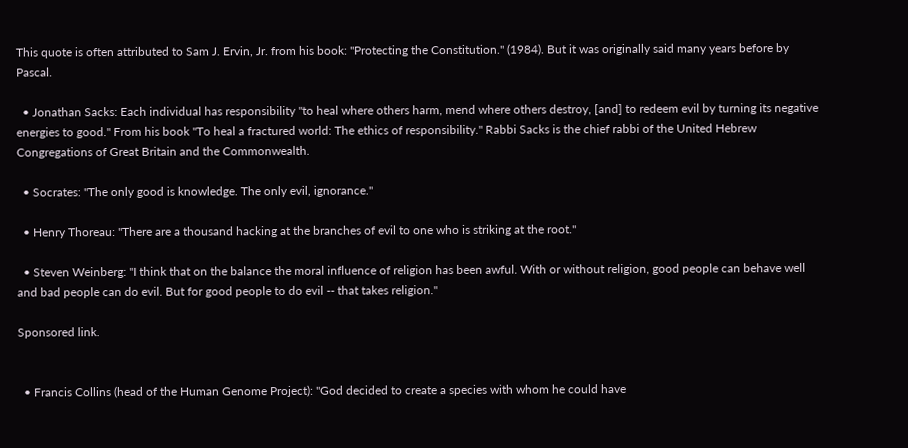This quote is often attributed to Sam J. Ervin, Jr. from his book: "Protecting the Constitution." (1984). But it was originally said many years before by Pascal.

  • Jonathan Sacks: Each individual has responsibility "to heal where others harm, mend where others destroy, [and] to redeem evil by turning its negative energies to good." From his book "To heal a fractured world: The ethics of responsibility." Rabbi Sacks is the chief rabbi of the United Hebrew Congregations of Great Britain and the Commonwealth.

  • Socrates: "The only good is knowledge. The only evil, ignorance."

  • Henry Thoreau: "There are a thousand hacking at the branches of evil to one who is striking at the root."

  • Steven Weinberg: "I think that on the balance the moral influence of religion has been awful. With or without religion, good people can behave well and bad people can do evil. But for good people to do evil -- that takes religion."

Sponsored link.


  • Francis Collins (head of the Human Genome Project): "God decided to create a species with whom he could have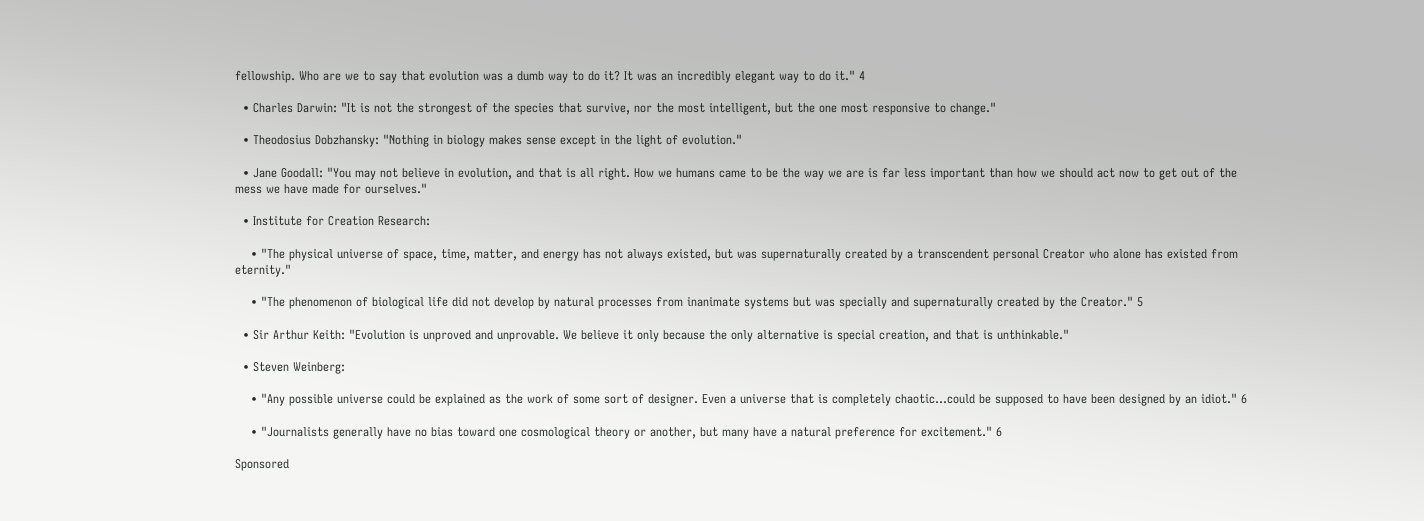fellowship. Who are we to say that evolution was a dumb way to do it? It was an incredibly elegant way to do it." 4

  • Charles Darwin: "It is not the strongest of the species that survive, nor the most intelligent, but the one most responsive to change."

  • Theodosius Dobzhansky: "Nothing in biology makes sense except in the light of evolution."

  • Jane Goodall: "You may not believe in evolution, and that is all right. How we humans came to be the way we are is far less important than how we should act now to get out of the mess we have made for ourselves."

  • Institute for Creation Research:

    • "The physical universe of space, time, matter, and energy has not always existed, but was supernaturally created by a transcendent personal Creator who alone has existed from eternity."

    • "The phenomenon of biological life did not develop by natural processes from inanimate systems but was specially and supernaturally created by the Creator." 5

  • Sir Arthur Keith: "Evolution is unproved and unprovable. We believe it only because the only alternative is special creation, and that is unthinkable."

  • Steven Weinberg:

    • "Any possible universe could be explained as the work of some sort of designer. Even a universe that is completely chaotic...could be supposed to have been designed by an idiot." 6

    • "Journalists generally have no bias toward one cosmological theory or another, but many have a natural preference for excitement." 6

Sponsored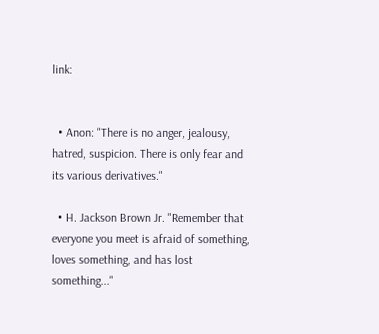link:


  • Anon: "There is no anger, jealousy, hatred, suspicion. There is only fear and its various derivatives."

  • H. Jackson Brown Jr. "Remember that everyone you meet is afraid of something, loves something, and has lost something..."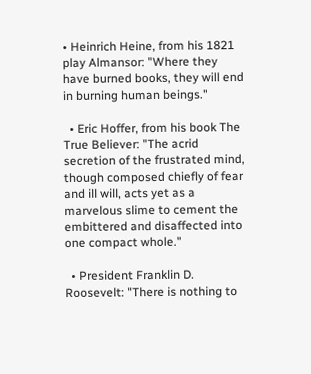• Heinrich Heine, from his 1821 play Almansor: "Where they have burned books, they will end in burning human beings."

  • Eric Hoffer, from his book The True Believer: "The acrid secretion of the frustrated mind, though composed chiefly of fear and ill will, acts yet as a marvelous slime to cement the embittered and disaffected into one compact whole."

  • President Franklin D. Roosevelt: "There is nothing to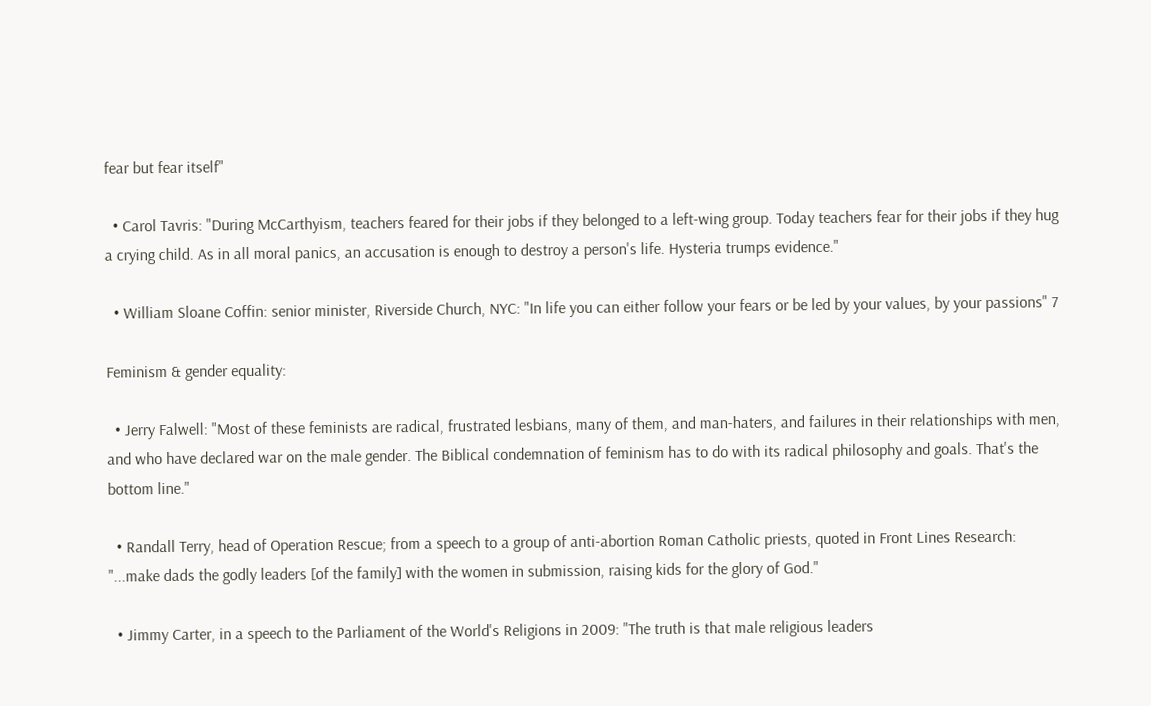fear but fear itself"

  • Carol Tavris: "During McCarthyism, teachers feared for their jobs if they belonged to a left-wing group. Today teachers fear for their jobs if they hug a crying child. As in all moral panics, an accusation is enough to destroy a person's life. Hysteria trumps evidence."

  • William Sloane Coffin: senior minister, Riverside Church, NYC: "In life you can either follow your fears or be led by your values, by your passions" 7

Feminism & gender equality:

  • Jerry Falwell: "Most of these feminists are radical, frustrated lesbians, many of them, and man-haters, and failures in their relationships with men, and who have declared war on the male gender. The Biblical condemnation of feminism has to do with its radical philosophy and goals. That's the bottom line."

  • Randall Terry, head of Operation Rescue; from a speech to a group of anti-abortion Roman Catholic priests, quoted in Front Lines Research: "...make dads the godly leaders [of the family] with the women in submission, raising kids for the glory of God."

  • Jimmy Carter, in a speech to the Parliament of the World's Religions in 2009: "The truth is that male religious leaders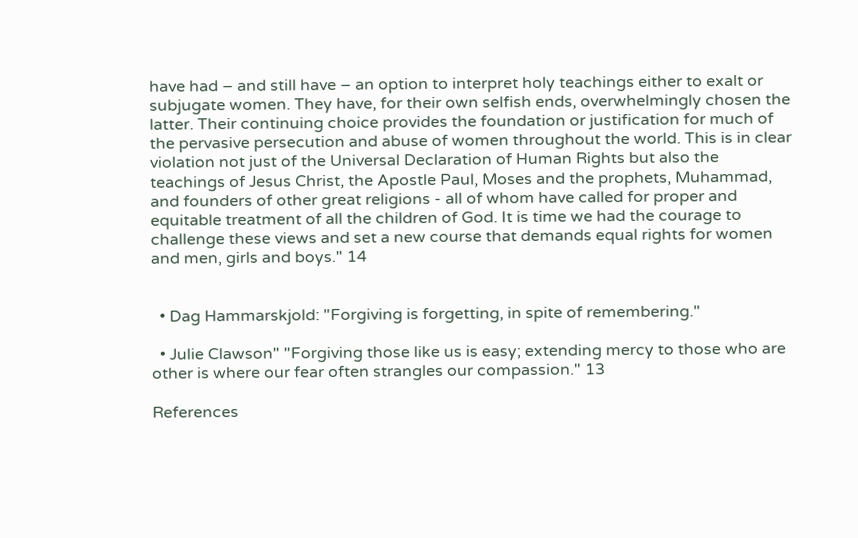have had – and still have – an option to interpret holy teachings either to exalt or subjugate women. They have, for their own selfish ends, overwhelmingly chosen the latter. Their continuing choice provides the foundation or justification for much of the pervasive persecution and abuse of women throughout the world. This is in clear violation not just of the Universal Declaration of Human Rights but also the teachings of Jesus Christ, the Apostle Paul, Moses and the prophets, Muhammad, and founders of other great religions - all of whom have called for proper and equitable treatment of all the children of God. It is time we had the courage to challenge these views and set a new course that demands equal rights for women and men, girls and boys." 14


  • Dag Hammarskjold: "Forgiving is forgetting, in spite of remembering."

  • Julie Clawson" "Forgiving those like us is easy; extending mercy to those who are other is where our fear often strangles our compassion." 13

References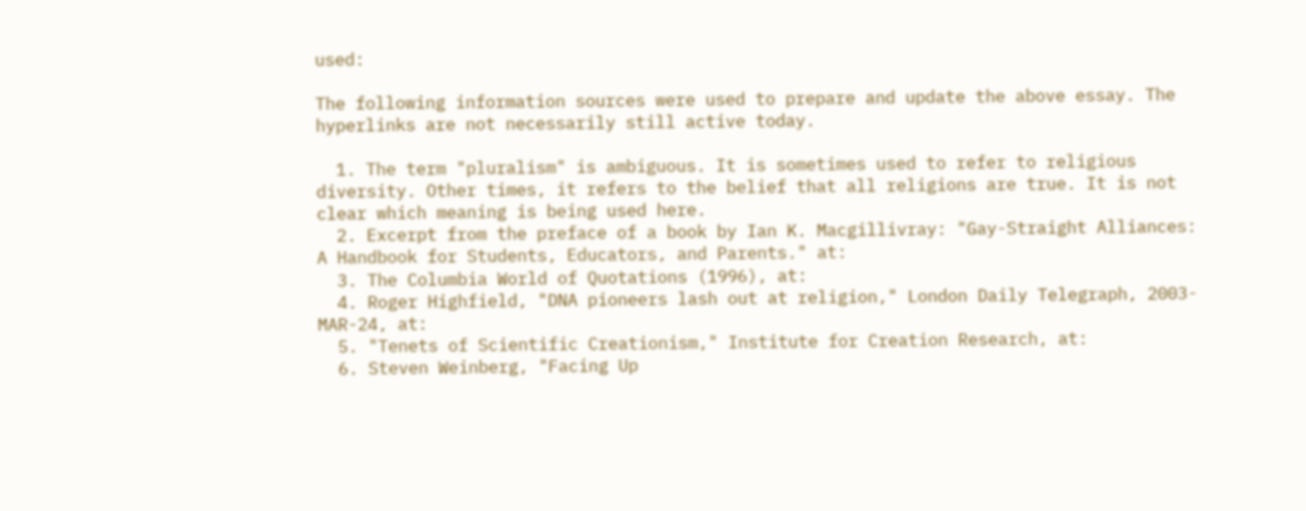used:

The following information sources were used to prepare and update the above essay. The hyperlinks are not necessarily still active today.

  1. The term "pluralism" is ambiguous. It is sometimes used to refer to religious diversity. Other times, it refers to the belief that all religions are true. It is not clear which meaning is being used here.
  2. Excerpt from the preface of a book by Ian K. Macgillivray: "Gay-Straight Alliances: A Handbook for Students, Educators, and Parents." at:
  3. The Columbia World of Quotations (1996), at:
  4. Roger Highfield, "DNA pioneers lash out at religion," London Daily Telegraph, 2003-MAR-24, at:
  5. "Tenets of Scientific Creationism," Institute for Creation Research, at:
  6. Steven Weinberg, "Facing Up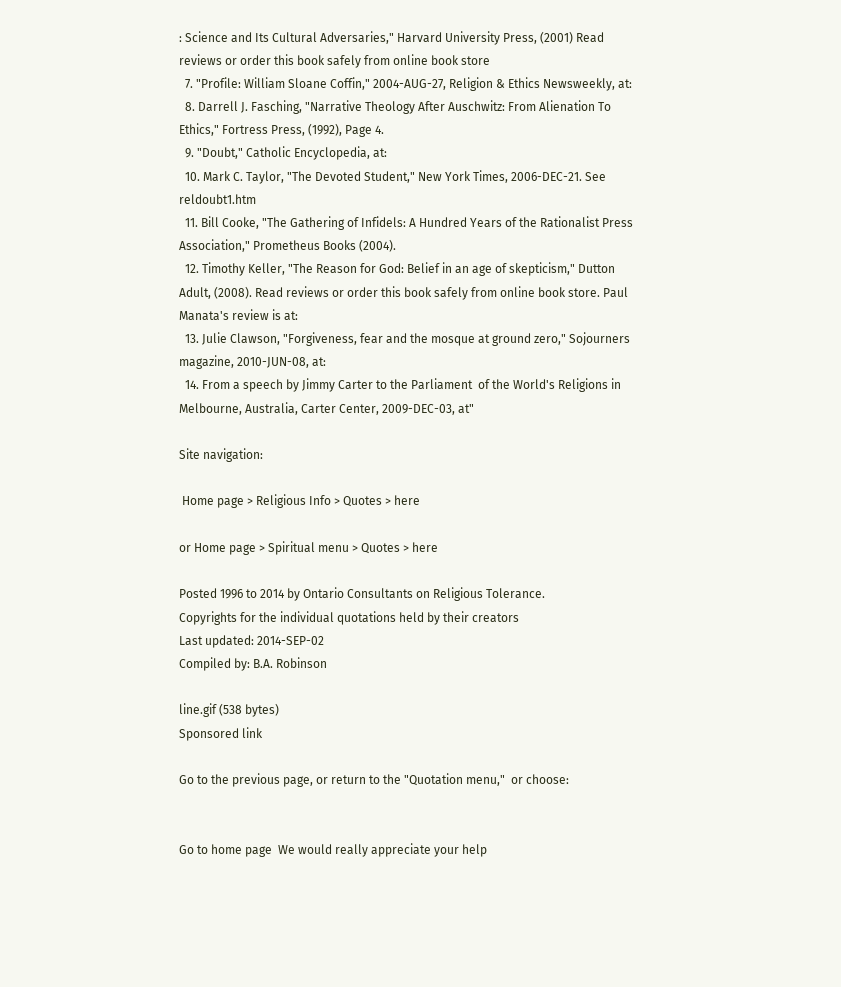: Science and Its Cultural Adversaries," Harvard University Press, (2001) Read reviews or order this book safely from online book store
  7. "Profile: William Sloane Coffin," 2004-AUG-27, Religion & Ethics Newsweekly, at:
  8. Darrell J. Fasching, "Narrative Theology After Auschwitz: From Alienation To Ethics," Fortress Press, (1992), Page 4.
  9. "Doubt," Catholic Encyclopedia, at:
  10. Mark C. Taylor, "The Devoted Student," New York Times, 2006-DEC-21. See reldoubt1.htm
  11. Bill Cooke, "The Gathering of Infidels: A Hundred Years of the Rationalist Press Association," Prometheus Books (2004).
  12. Timothy Keller, "The Reason for God: Belief in an age of skepticism," Dutton Adult, (2008). Read reviews or order this book safely from online book store. Paul Manata's review is at:
  13. Julie Clawson, "Forgiveness, fear and the mosque at ground zero," Sojourners magazine, 2010-JUN-08, at:
  14. From a speech by Jimmy Carter to the Parliament  of the World's Religions in Melbourne, Australia, Carter Center, 2009-DEC-03, at"

Site navigation:

 Home page > Religious Info > Quotes > here

or Home page > Spiritual menu > Quotes > here

Posted 1996 to 2014 by Ontario Consultants on Religious Tolerance.
Copyrights for the individual quotations held by their creators
Last updated: 2014-SEP-02
Compiled by: B.A. Robinson

line.gif (538 bytes)
Sponsored link

Go to the previous page, or return to the "Quotation menu,"  or choose:


Go to home page  We would really appreciate your help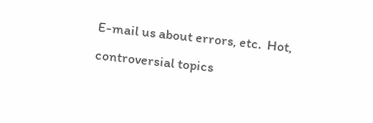E-mail us about errors, etc.  Hot, controversial topics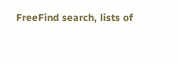FreeFind search, lists of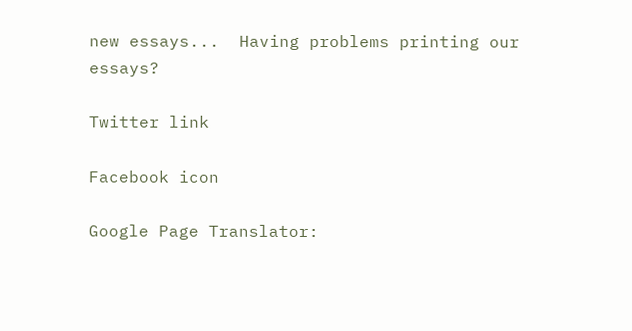new essays...  Having problems printing our essays?

Twitter link

Facebook icon

Google Page Translator: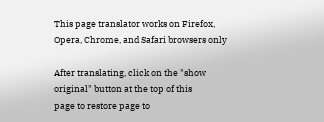This page translator works on Firefox,
Opera, Chrome, and Safari browsers only

After translating, click on the "show
original" button at the top of this
page to restore page to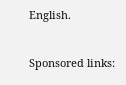English.


Sponsored links: